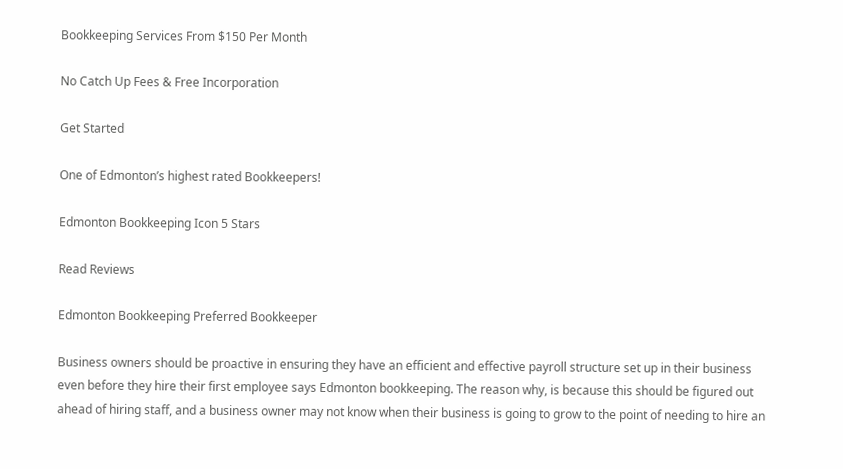Bookkeeping Services From $150 Per Month

No Catch Up Fees & Free Incorporation

Get Started

One of Edmonton’s highest rated Bookkeepers!

Edmonton Bookkeeping Icon 5 Stars

Read Reviews

Edmonton Bookkeeping Preferred Bookkeeper

Business owners should be proactive in ensuring they have an efficient and effective payroll structure set up in their business even before they hire their first employee says Edmonton bookkeeping. The reason why, is because this should be figured out ahead of hiring staff, and a business owner may not know when their business is going to grow to the point of needing to hire an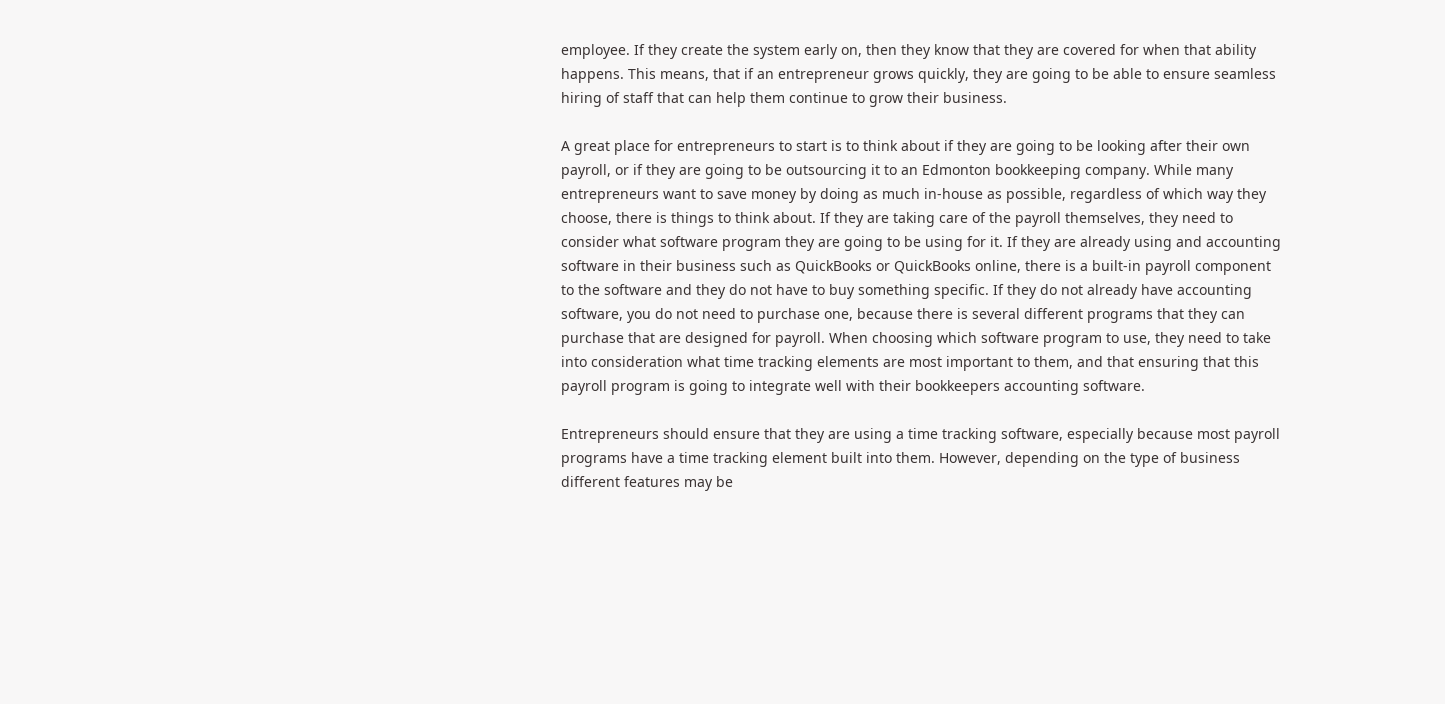employee. If they create the system early on, then they know that they are covered for when that ability happens. This means, that if an entrepreneur grows quickly, they are going to be able to ensure seamless hiring of staff that can help them continue to grow their business.

A great place for entrepreneurs to start is to think about if they are going to be looking after their own payroll, or if they are going to be outsourcing it to an Edmonton bookkeeping company. While many entrepreneurs want to save money by doing as much in-house as possible, regardless of which way they choose, there is things to think about. If they are taking care of the payroll themselves, they need to consider what software program they are going to be using for it. If they are already using and accounting software in their business such as QuickBooks or QuickBooks online, there is a built-in payroll component to the software and they do not have to buy something specific. If they do not already have accounting software, you do not need to purchase one, because there is several different programs that they can purchase that are designed for payroll. When choosing which software program to use, they need to take into consideration what time tracking elements are most important to them, and that ensuring that this payroll program is going to integrate well with their bookkeepers accounting software.

Entrepreneurs should ensure that they are using a time tracking software, especially because most payroll programs have a time tracking element built into them. However, depending on the type of business different features may be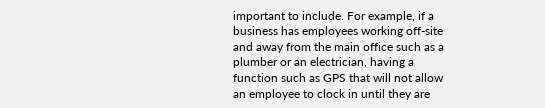important to include. For example, if a business has employees working off-site and away from the main office such as a plumber or an electrician, having a function such as GPS that will not allow an employee to clock in until they are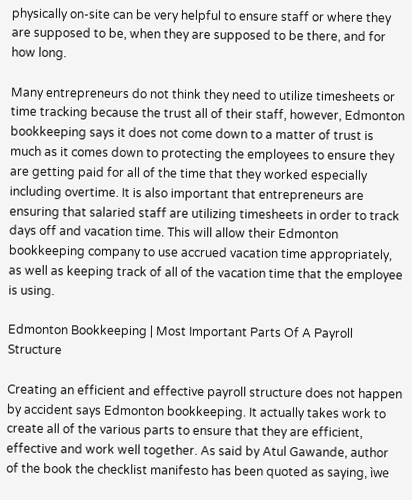physically on-site can be very helpful to ensure staff or where they are supposed to be, when they are supposed to be there, and for how long.

Many entrepreneurs do not think they need to utilize timesheets or time tracking because the trust all of their staff, however, Edmonton bookkeeping says it does not come down to a matter of trust is much as it comes down to protecting the employees to ensure they are getting paid for all of the time that they worked especially including overtime. It is also important that entrepreneurs are ensuring that salaried staff are utilizing timesheets in order to track days off and vacation time. This will allow their Edmonton bookkeeping company to use accrued vacation time appropriately, as well as keeping track of all of the vacation time that the employee is using.

Edmonton Bookkeeping | Most Important Parts Of A Payroll Structure

Creating an efficient and effective payroll structure does not happen by accident says Edmonton bookkeeping. It actually takes work to create all of the various parts to ensure that they are efficient, effective and work well together. As said by Atul Gawande, author of the book the checklist manifesto has been quoted as saying, ìwe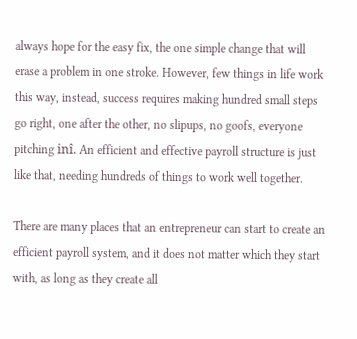always hope for the easy fix, the one simple change that will erase a problem in one stroke. However, few things in life work this way, instead, success requires making hundred small steps go right, one after the other, no slipups, no goofs, everyone pitching inî. An efficient and effective payroll structure is just like that, needing hundreds of things to work well together.

There are many places that an entrepreneur can start to create an efficient payroll system, and it does not matter which they start with, as long as they create all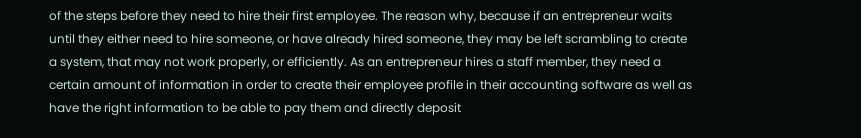of the steps before they need to hire their first employee. The reason why, because if an entrepreneur waits until they either need to hire someone, or have already hired someone, they may be left scrambling to create a system, that may not work properly, or efficiently. As an entrepreneur hires a staff member, they need a certain amount of information in order to create their employee profile in their accounting software as well as have the right information to be able to pay them and directly deposit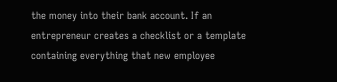the money into their bank account. If an entrepreneur creates a checklist or a template containing everything that new employee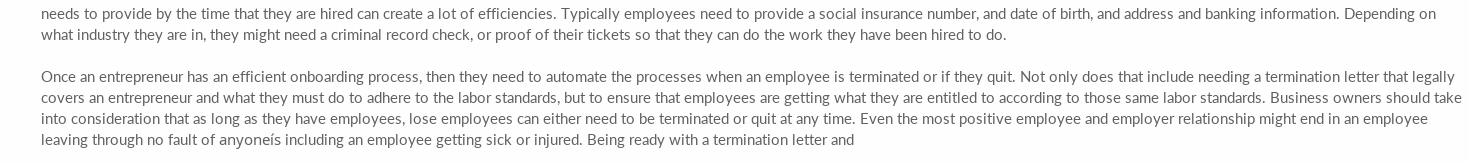needs to provide by the time that they are hired can create a lot of efficiencies. Typically employees need to provide a social insurance number, and date of birth, and address and banking information. Depending on what industry they are in, they might need a criminal record check, or proof of their tickets so that they can do the work they have been hired to do.

Once an entrepreneur has an efficient onboarding process, then they need to automate the processes when an employee is terminated or if they quit. Not only does that include needing a termination letter that legally covers an entrepreneur and what they must do to adhere to the labor standards, but to ensure that employees are getting what they are entitled to according to those same labor standards. Business owners should take into consideration that as long as they have employees, lose employees can either need to be terminated or quit at any time. Even the most positive employee and employer relationship might end in an employee leaving through no fault of anyoneís including an employee getting sick or injured. Being ready with a termination letter and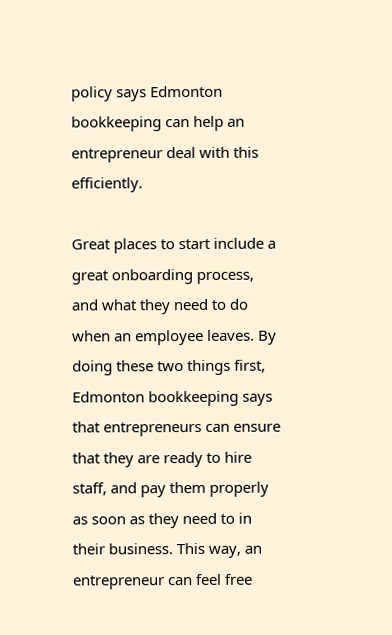policy says Edmonton bookkeeping can help an entrepreneur deal with this efficiently.

Great places to start include a great onboarding process, and what they need to do when an employee leaves. By doing these two things first, Edmonton bookkeeping says that entrepreneurs can ensure that they are ready to hire staff, and pay them properly as soon as they need to in their business. This way, an entrepreneur can feel free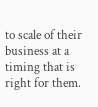to scale of their business at a timing that is right for them.